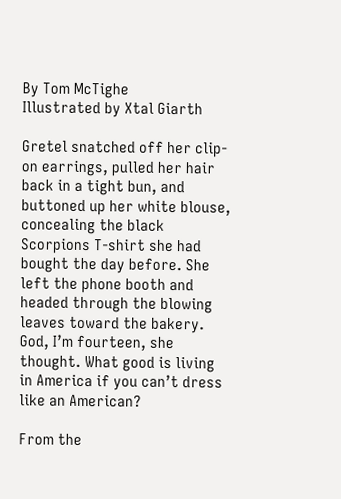By Tom McTighe
Illustrated by Xtal Giarth

Gretel snatched off her clip-on earrings, pulled her hair back in a tight bun, and buttoned up her white blouse, concealing the black Scorpions T-shirt she had bought the day before. She left the phone booth and headed through the blowing leaves toward the bakery. God, I’m fourteen, she thought. What good is living in America if you can’t dress like an American?

From the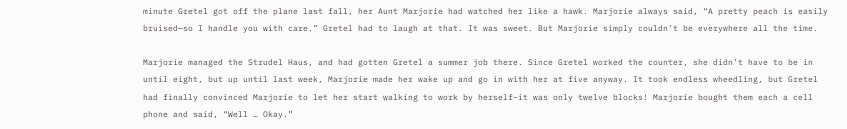minute Gretel got off the plane last fall, her Aunt Marjorie had watched her like a hawk. Marjorie always said, “A pretty peach is easily bruised—so I handle you with care.” Gretel had to laugh at that. It was sweet. But Marjorie simply couldn’t be everywhere all the time.

Marjorie managed the Strudel Haus, and had gotten Gretel a summer job there. Since Gretel worked the counter, she didn’t have to be in until eight, but up until last week, Marjorie made her wake up and go in with her at five anyway. It took endless wheedling, but Gretel had finally convinced Marjorie to let her start walking to work by herself–it was only twelve blocks! Marjorie bought them each a cell phone and said, “Well … Okay.”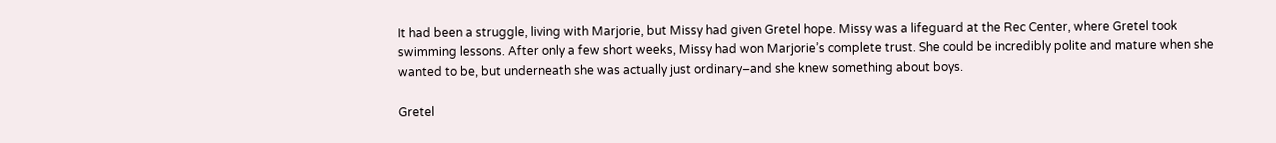It had been a struggle, living with Marjorie, but Missy had given Gretel hope. Missy was a lifeguard at the Rec Center, where Gretel took swimming lessons. After only a few short weeks, Missy had won Marjorie’s complete trust. She could be incredibly polite and mature when she wanted to be, but underneath she was actually just ordinary–and she knew something about boys.

Gretel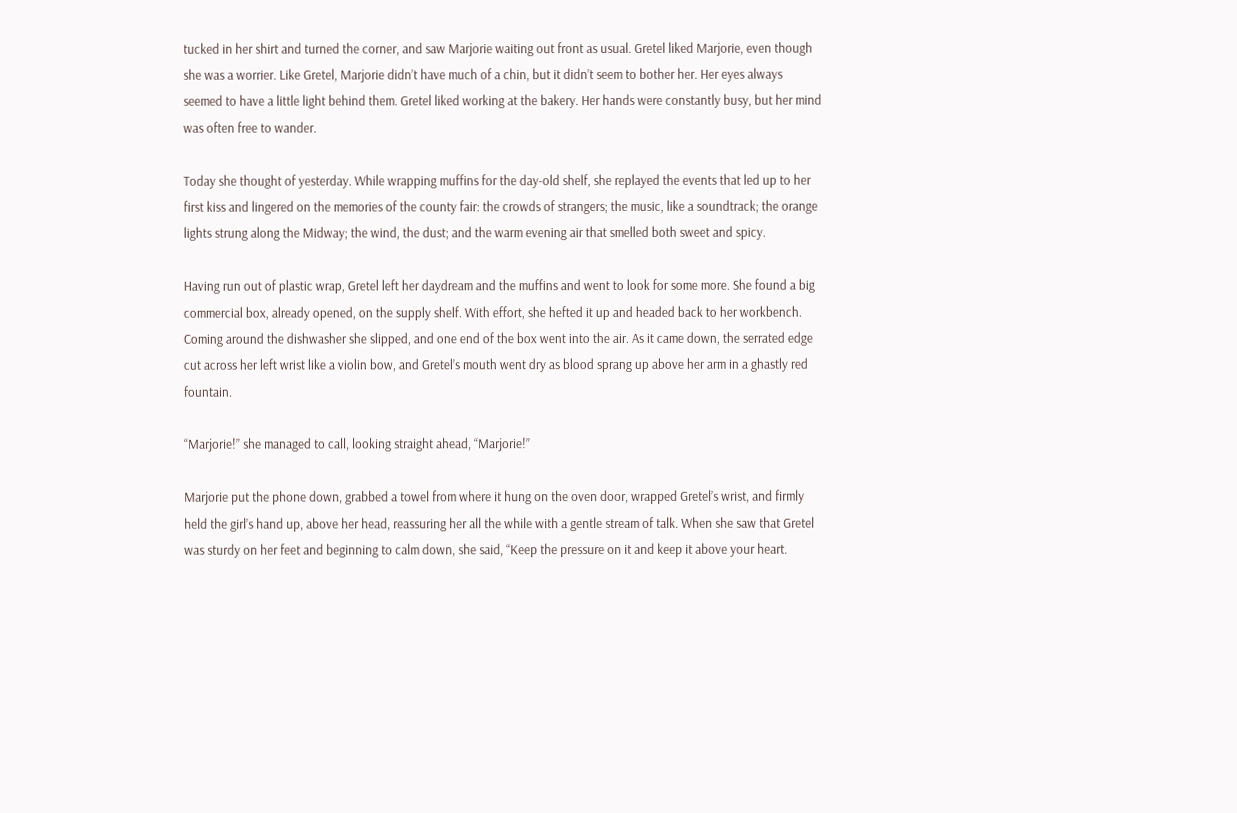tucked in her shirt and turned the corner, and saw Marjorie waiting out front as usual. Gretel liked Marjorie, even though she was a worrier. Like Gretel, Marjorie didn’t have much of a chin, but it didn’t seem to bother her. Her eyes always seemed to have a little light behind them. Gretel liked working at the bakery. Her hands were constantly busy, but her mind was often free to wander.

Today she thought of yesterday. While wrapping muffins for the day-old shelf, she replayed the events that led up to her first kiss and lingered on the memories of the county fair: the crowds of strangers; the music, like a soundtrack; the orange lights strung along the Midway; the wind, the dust; and the warm evening air that smelled both sweet and spicy.

Having run out of plastic wrap, Gretel left her daydream and the muffins and went to look for some more. She found a big commercial box, already opened, on the supply shelf. With effort, she hefted it up and headed back to her workbench. Coming around the dishwasher she slipped, and one end of the box went into the air. As it came down, the serrated edge cut across her left wrist like a violin bow, and Gretel’s mouth went dry as blood sprang up above her arm in a ghastly red fountain.

“Marjorie!” she managed to call, looking straight ahead, “Marjorie!”

Marjorie put the phone down, grabbed a towel from where it hung on the oven door, wrapped Gretel’s wrist, and firmly held the girl’s hand up, above her head, reassuring her all the while with a gentle stream of talk. When she saw that Gretel was sturdy on her feet and beginning to calm down, she said, “Keep the pressure on it and keep it above your heart.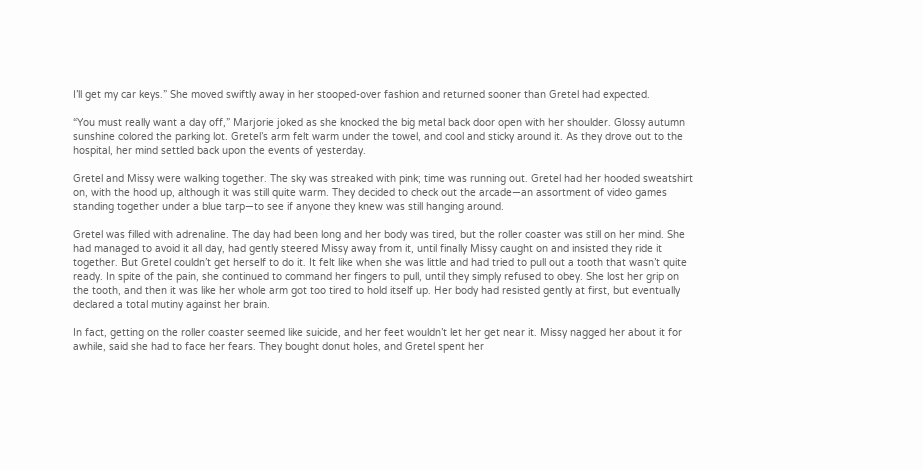I’ll get my car keys.” She moved swiftly away in her stooped-over fashion and returned sooner than Gretel had expected.

“You must really want a day off,” Marjorie joked as she knocked the big metal back door open with her shoulder. Glossy autumn sunshine colored the parking lot. Gretel’s arm felt warm under the towel, and cool and sticky around it. As they drove out to the hospital, her mind settled back upon the events of yesterday.

Gretel and Missy were walking together. The sky was streaked with pink; time was running out. Gretel had her hooded sweatshirt on, with the hood up, although it was still quite warm. They decided to check out the arcade—an assortment of video games standing together under a blue tarp—to see if anyone they knew was still hanging around.

Gretel was filled with adrenaline. The day had been long and her body was tired, but the roller coaster was still on her mind. She had managed to avoid it all day, had gently steered Missy away from it, until finally Missy caught on and insisted they ride it together. But Gretel couldn’t get herself to do it. It felt like when she was little and had tried to pull out a tooth that wasn’t quite ready. In spite of the pain, she continued to command her fingers to pull, until they simply refused to obey. She lost her grip on the tooth, and then it was like her whole arm got too tired to hold itself up. Her body had resisted gently at first, but eventually declared a total mutiny against her brain.

In fact, getting on the roller coaster seemed like suicide, and her feet wouldn’t let her get near it. Missy nagged her about it for awhile, said she had to face her fears. They bought donut holes, and Gretel spent her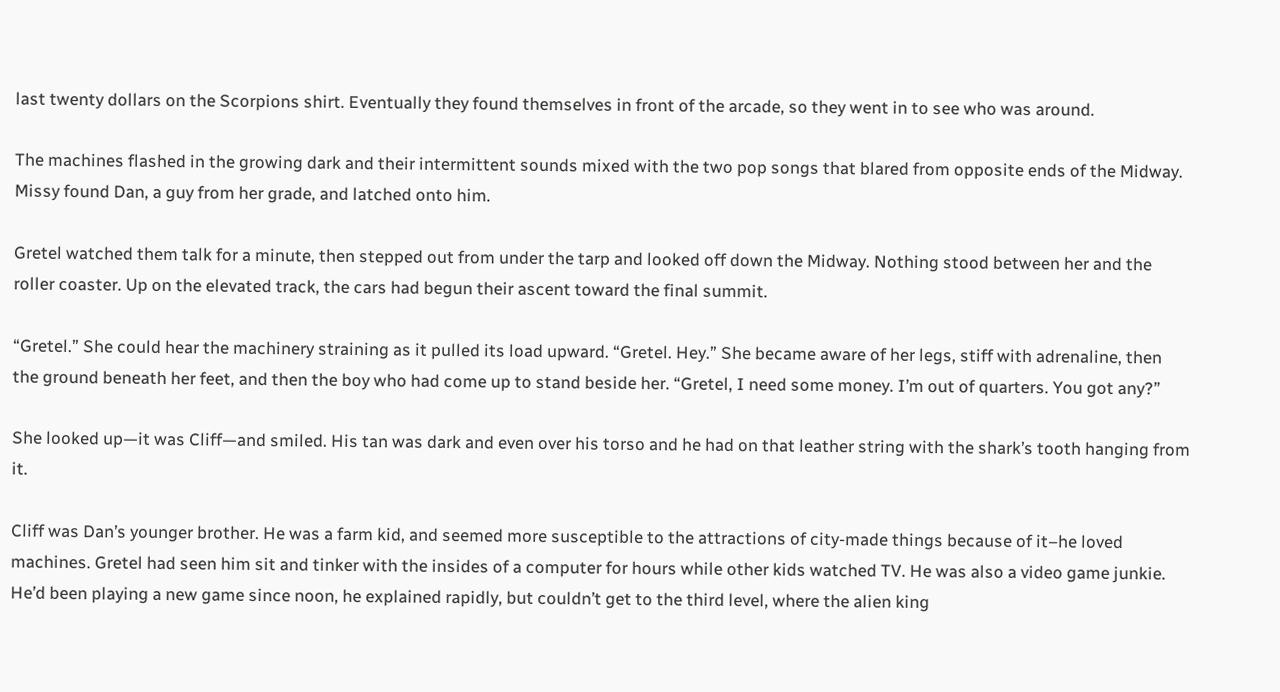last twenty dollars on the Scorpions shirt. Eventually they found themselves in front of the arcade, so they went in to see who was around.

The machines flashed in the growing dark and their intermittent sounds mixed with the two pop songs that blared from opposite ends of the Midway. Missy found Dan, a guy from her grade, and latched onto him.

Gretel watched them talk for a minute, then stepped out from under the tarp and looked off down the Midway. Nothing stood between her and the roller coaster. Up on the elevated track, the cars had begun their ascent toward the final summit.

“Gretel.” She could hear the machinery straining as it pulled its load upward. “Gretel. Hey.” She became aware of her legs, stiff with adrenaline, then the ground beneath her feet, and then the boy who had come up to stand beside her. “Gretel, I need some money. I’m out of quarters. You got any?”

She looked up—it was Cliff—and smiled. His tan was dark and even over his torso and he had on that leather string with the shark’s tooth hanging from it.

Cliff was Dan’s younger brother. He was a farm kid, and seemed more susceptible to the attractions of city-made things because of it–he loved machines. Gretel had seen him sit and tinker with the insides of a computer for hours while other kids watched TV. He was also a video game junkie. He’d been playing a new game since noon, he explained rapidly, but couldn’t get to the third level, where the alien king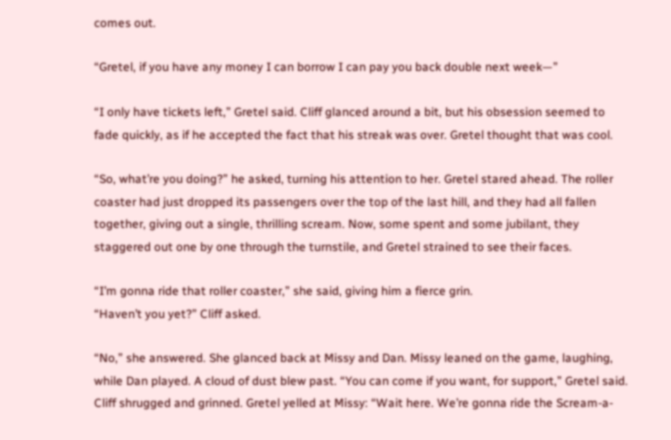comes out.

“Gretel, if you have any money I can borrow I can pay you back double next week—”

“I only have tickets left,” Gretel said. Cliff glanced around a bit, but his obsession seemed to fade quickly, as if he accepted the fact that his streak was over. Gretel thought that was cool.

“So, what’re you doing?” he asked, turning his attention to her. Gretel stared ahead. The roller coaster had just dropped its passengers over the top of the last hill, and they had all fallen together, giving out a single, thrilling scream. Now, some spent and some jubilant, they staggered out one by one through the turnstile, and Gretel strained to see their faces.

“I’m gonna ride that roller coaster,” she said, giving him a fierce grin.
“Haven’t you yet?” Cliff asked.

“No,” she answered. She glanced back at Missy and Dan. Missy leaned on the game, laughing, while Dan played. A cloud of dust blew past. “You can come if you want, for support,” Gretel said. Cliff shrugged and grinned. Gretel yelled at Missy: “Wait here. We’re gonna ride the Scream-a-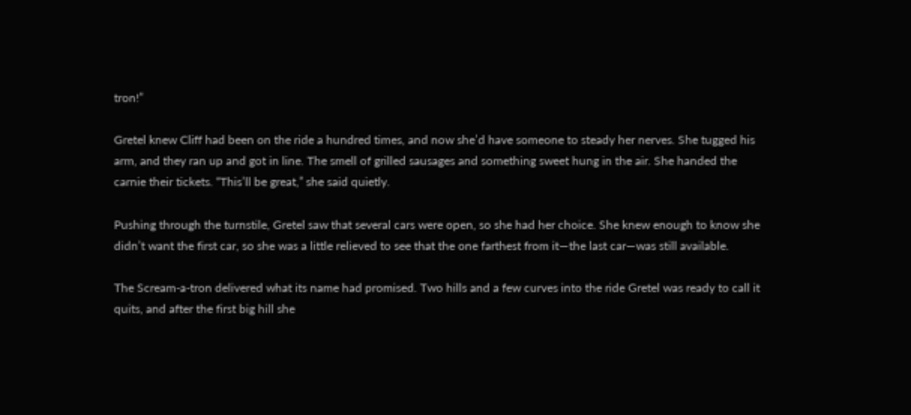tron!”

Gretel knew Cliff had been on the ride a hundred times, and now she’d have someone to steady her nerves. She tugged his arm, and they ran up and got in line. The smell of grilled sausages and something sweet hung in the air. She handed the carnie their tickets. “This’ll be great,” she said quietly.

Pushing through the turnstile, Gretel saw that several cars were open, so she had her choice. She knew enough to know she didn’t want the first car, so she was a little relieved to see that the one farthest from it—the last car—was still available.

The Scream-a-tron delivered what its name had promised. Two hills and a few curves into the ride Gretel was ready to call it quits, and after the first big hill she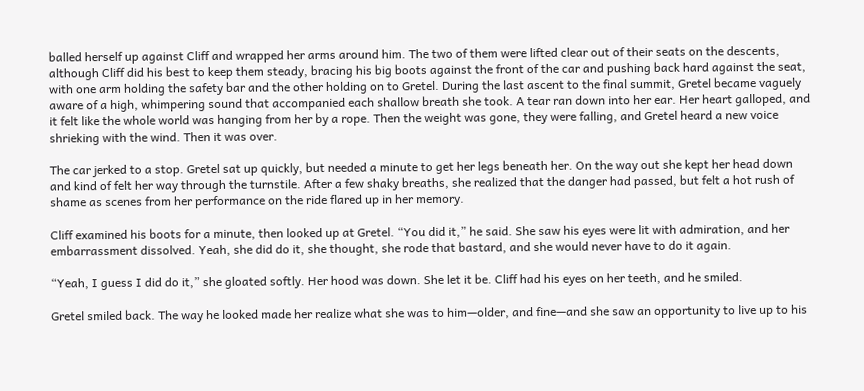balled herself up against Cliff and wrapped her arms around him. The two of them were lifted clear out of their seats on the descents, although Cliff did his best to keep them steady, bracing his big boots against the front of the car and pushing back hard against the seat, with one arm holding the safety bar and the other holding on to Gretel. During the last ascent to the final summit, Gretel became vaguely aware of a high, whimpering sound that accompanied each shallow breath she took. A tear ran down into her ear. Her heart galloped, and it felt like the whole world was hanging from her by a rope. Then the weight was gone, they were falling, and Gretel heard a new voice shrieking with the wind. Then it was over.

The car jerked to a stop. Gretel sat up quickly, but needed a minute to get her legs beneath her. On the way out she kept her head down and kind of felt her way through the turnstile. After a few shaky breaths, she realized that the danger had passed, but felt a hot rush of shame as scenes from her performance on the ride flared up in her memory.

Cliff examined his boots for a minute, then looked up at Gretel. “You did it,” he said. She saw his eyes were lit with admiration, and her embarrassment dissolved. Yeah, she did do it, she thought, she rode that bastard, and she would never have to do it again.

“Yeah, I guess I did do it,” she gloated softly. Her hood was down. She let it be. Cliff had his eyes on her teeth, and he smiled.

Gretel smiled back. The way he looked made her realize what she was to him—older, and fine—and she saw an opportunity to live up to his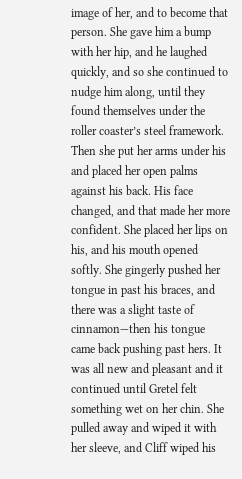image of her, and to become that person. She gave him a bump with her hip, and he laughed quickly, and so she continued to nudge him along, until they found themselves under the roller coaster’s steel framework. Then she put her arms under his and placed her open palms against his back. His face changed, and that made her more confident. She placed her lips on his, and his mouth opened softly. She gingerly pushed her tongue in past his braces, and there was a slight taste of cinnamon—then his tongue came back pushing past hers. It was all new and pleasant and it continued until Gretel felt something wet on her chin. She pulled away and wiped it with her sleeve, and Cliff wiped his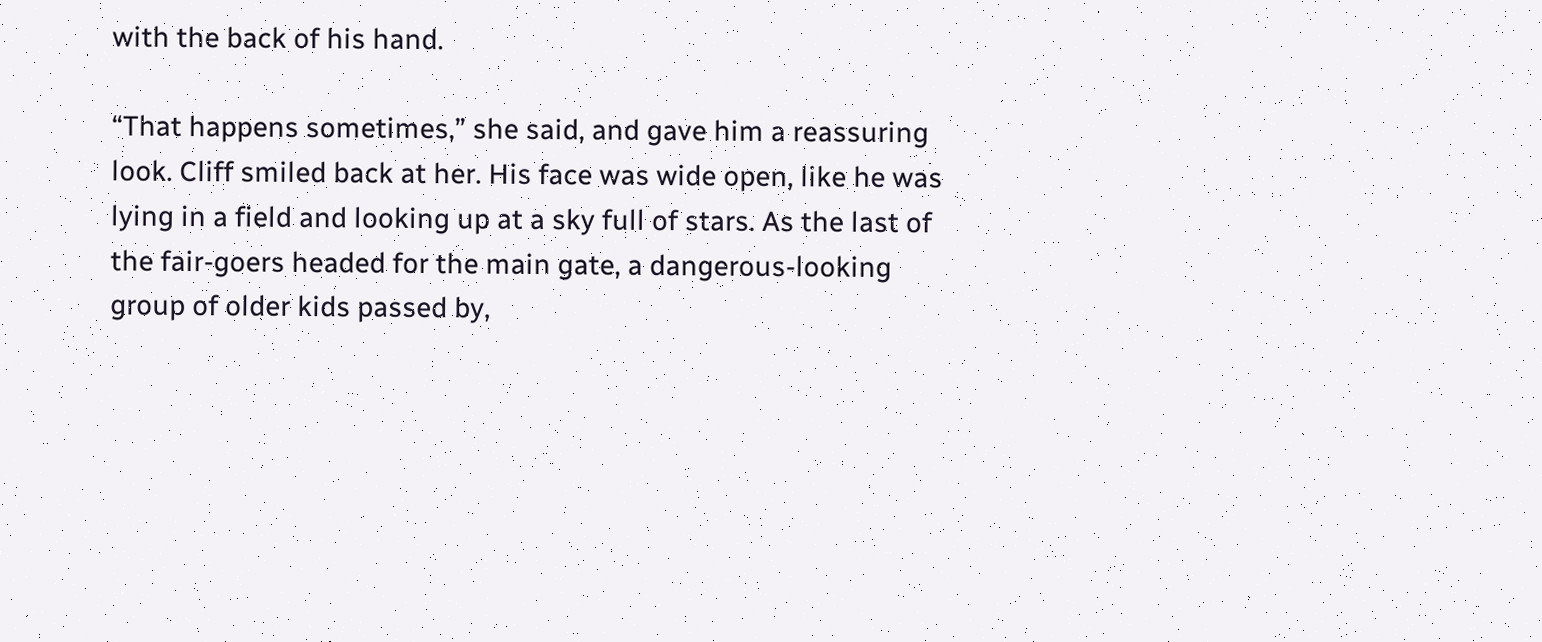with the back of his hand.

“That happens sometimes,” she said, and gave him a reassuring look. Cliff smiled back at her. His face was wide open, like he was lying in a field and looking up at a sky full of stars. As the last of the fair-goers headed for the main gate, a dangerous-looking group of older kids passed by,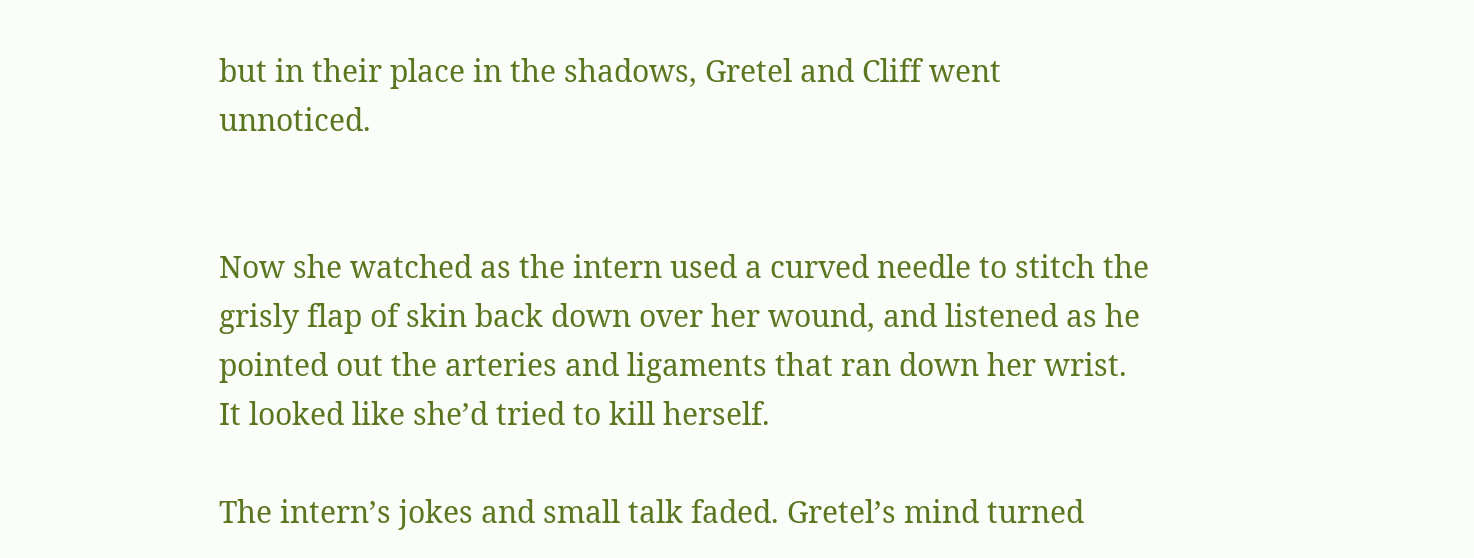but in their place in the shadows, Gretel and Cliff went unnoticed.


Now she watched as the intern used a curved needle to stitch the grisly flap of skin back down over her wound, and listened as he pointed out the arteries and ligaments that ran down her wrist. It looked like she’d tried to kill herself.

The intern’s jokes and small talk faded. Gretel’s mind turned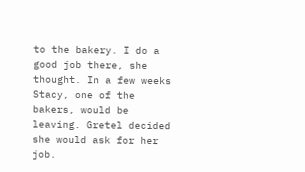to the bakery. I do a good job there, she thought. In a few weeks Stacy, one of the bakers, would be leaving. Gretel decided she would ask for her job.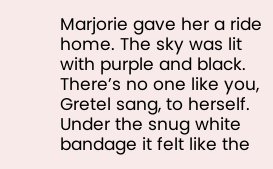Marjorie gave her a ride home. The sky was lit with purple and black. There’s no one like you, Gretel sang, to herself. Under the snug white bandage it felt like the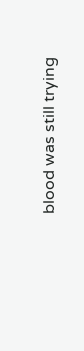blood was still trying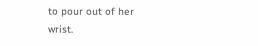to pour out of her wrist.